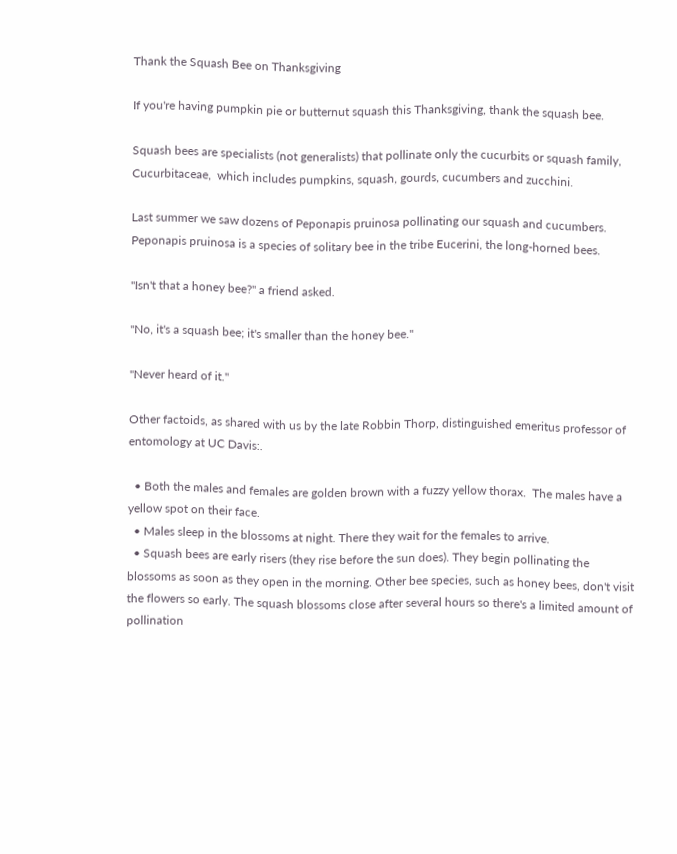Thank the Squash Bee on Thanksgiving

If you're having pumpkin pie or butternut squash this Thanksgiving, thank the squash bee.

Squash bees are specialists (not generalists) that pollinate only the cucurbits or squash family, Cucurbitaceae,  which includes pumpkins, squash, gourds, cucumbers and zucchini.

Last summer we saw dozens of Peponapis pruinosa pollinating our squash and cucumbers. Peponapis pruinosa is a species of solitary bee in the tribe Eucerini, the long-horned bees.

"Isn't that a honey bee?" a friend asked.

"No, it's a squash bee; it's smaller than the honey bee."

"Never heard of it."

Other factoids, as shared with us by the late Robbin Thorp, distinguished emeritus professor of entomology at UC Davis:.

  • Both the males and females are golden brown with a fuzzy yellow thorax.  The males have a yellow spot on their face.
  • Males sleep in the blossoms at night. There they wait for the females to arrive.
  • Squash bees are early risers (they rise before the sun does). They begin pollinating the blossoms as soon as they open in the morning. Other bee species, such as honey bees, don't visit the flowers so early. The squash blossoms close after several hours so there's a limited amount of pollination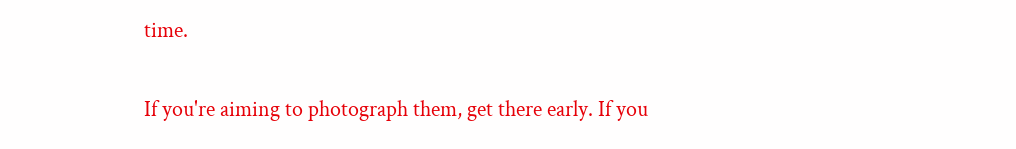time.

If you're aiming to photograph them, get there early. If you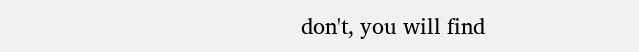don't, you will find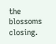the blossoms closing.